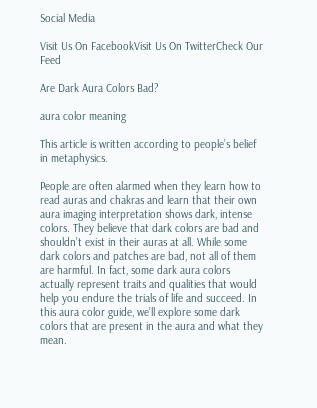Social Media

Visit Us On FacebookVisit Us On TwitterCheck Our Feed

Are Dark Aura Colors Bad?

aura color meaning

This article is written according to people’s belief in metaphysics.

People are often alarmed when they learn how to read auras and chakras and learn that their own aura imaging interpretation shows dark, intense colors. They believe that dark colors are bad and shouldn’t exist in their auras at all. While some dark colors and patches are bad, not all of them are harmful. In fact, some dark aura colors actually represent traits and qualities that would help you endure the trials of life and succeed. In this aura color guide, we’ll explore some dark colors that are present in the aura and what they mean.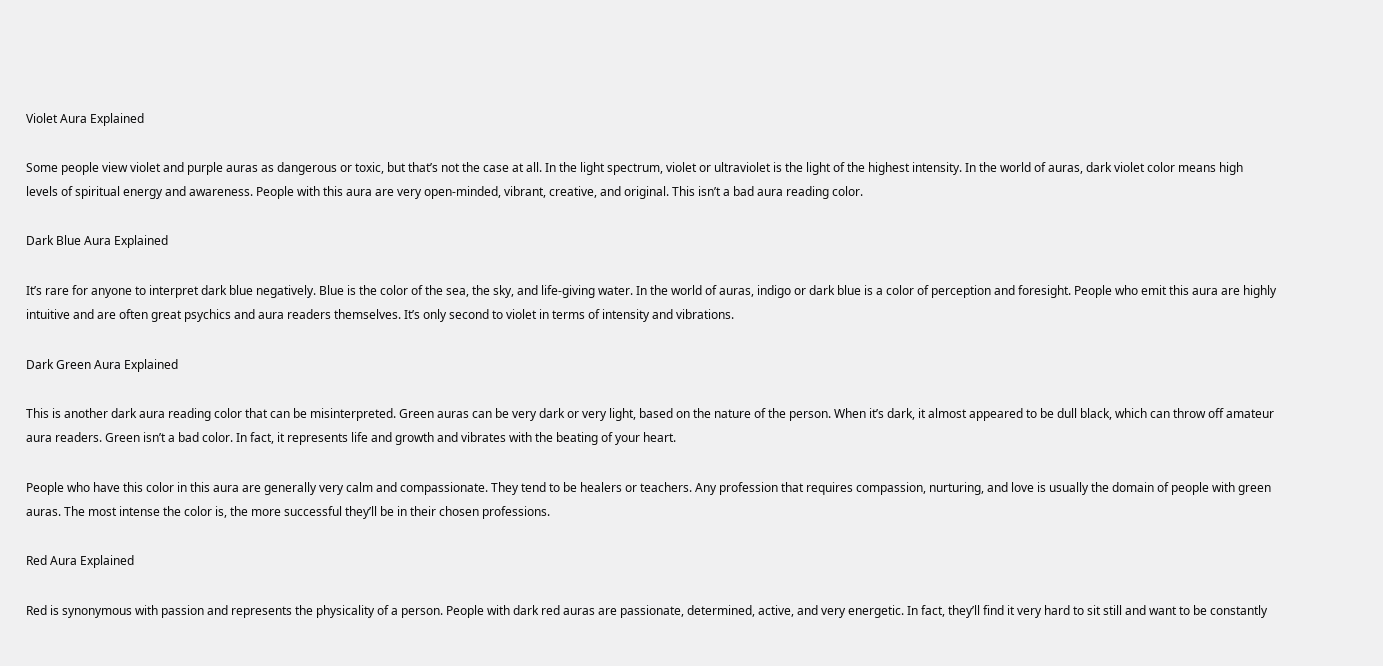Violet Aura Explained

Some people view violet and purple auras as dangerous or toxic, but that’s not the case at all. In the light spectrum, violet or ultraviolet is the light of the highest intensity. In the world of auras, dark violet color means high levels of spiritual energy and awareness. People with this aura are very open-minded, vibrant, creative, and original. This isn’t a bad aura reading color.

Dark Blue Aura Explained

It’s rare for anyone to interpret dark blue negatively. Blue is the color of the sea, the sky, and life-giving water. In the world of auras, indigo or dark blue is a color of perception and foresight. People who emit this aura are highly intuitive and are often great psychics and aura readers themselves. It’s only second to violet in terms of intensity and vibrations.

Dark Green Aura Explained

This is another dark aura reading color that can be misinterpreted. Green auras can be very dark or very light, based on the nature of the person. When it’s dark, it almost appeared to be dull black, which can throw off amateur aura readers. Green isn’t a bad color. In fact, it represents life and growth and vibrates with the beating of your heart.

People who have this color in this aura are generally very calm and compassionate. They tend to be healers or teachers. Any profession that requires compassion, nurturing, and love is usually the domain of people with green auras. The most intense the color is, the more successful they’ll be in their chosen professions.

Red Aura Explained

Red is synonymous with passion and represents the physicality of a person. People with dark red auras are passionate, determined, active, and very energetic. In fact, they’ll find it very hard to sit still and want to be constantly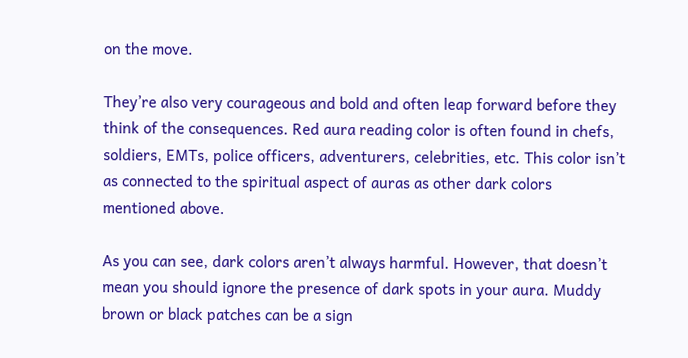on the move.

They’re also very courageous and bold and often leap forward before they think of the consequences. Red aura reading color is often found in chefs, soldiers, EMTs, police officers, adventurers, celebrities, etc. This color isn’t as connected to the spiritual aspect of auras as other dark colors mentioned above.

As you can see, dark colors aren’t always harmful. However, that doesn’t mean you should ignore the presence of dark spots in your aura. Muddy brown or black patches can be a sign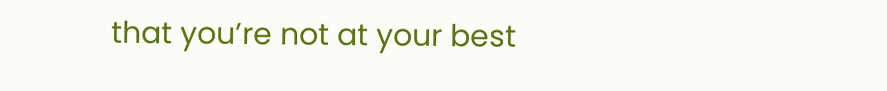that you’re not at your best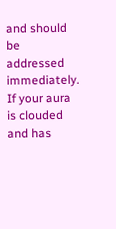and should be addressed immediately. If your aura is clouded and has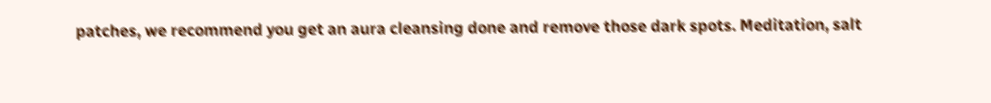patches, we recommend you get an aura cleansing done and remove those dark spots. Meditation, salt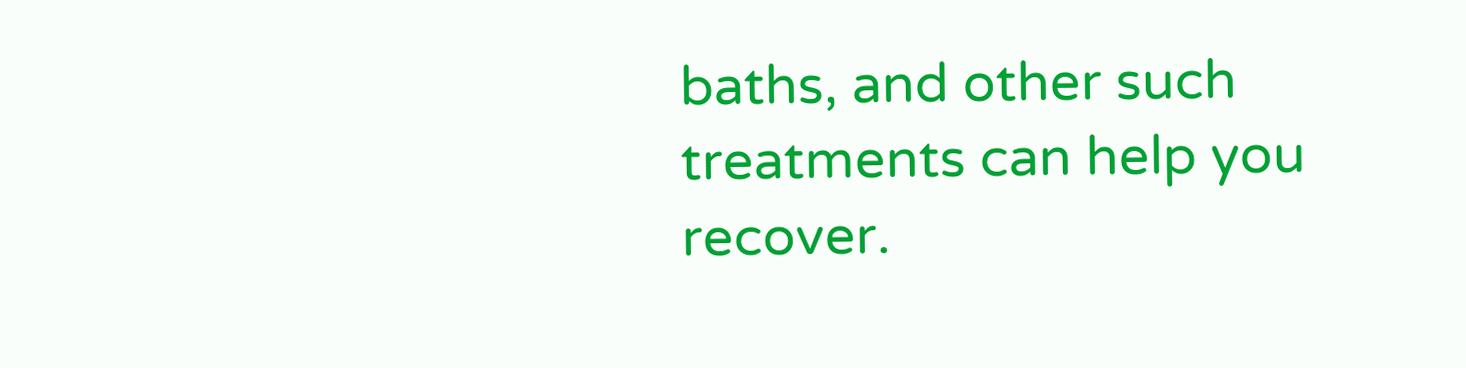baths, and other such treatments can help you recover.